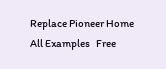Replace Pioneer Home   All Examples   Free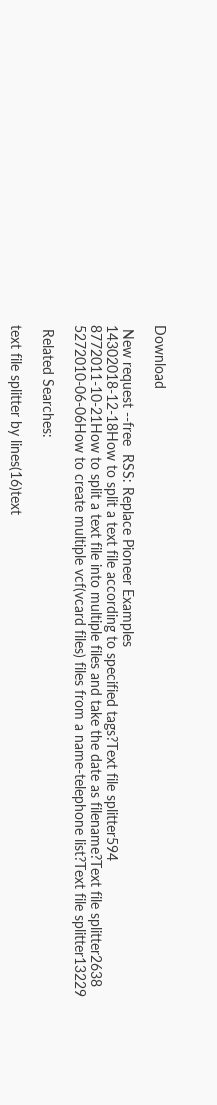Download

 New request --free  RSS: Replace Pioneer Examples
14302018-12-18How to split a text file according to specified tags?Text file splitter594
8772011-10-21How to split a text file into multiple files and take the date as filename?Text file splitter2638
5272010-06-06How to create multiple vcf(vcard files) files from a name-telephone list?Text file splitter13229

 Related Searches:

text file splitter by lines(16)text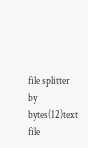file splitter by bytes(12)text file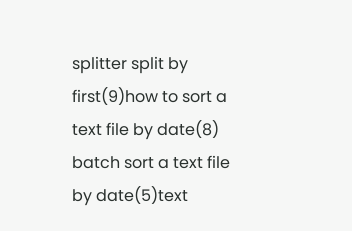splitter split by first(9)how to sort a text file by date(8)
batch sort a text file by date(5)text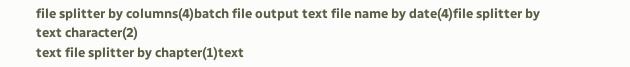file splitter by columns(4)batch file output text file name by date(4)file splitter by text character(2)
text file splitter by chapter(1)text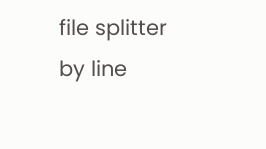file splitter by line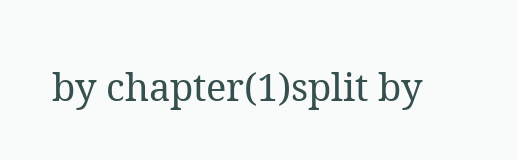by chapter(1)split by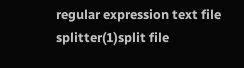regular expression text file splitter(1)split file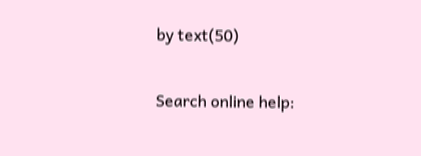by text(50)

Search online help: